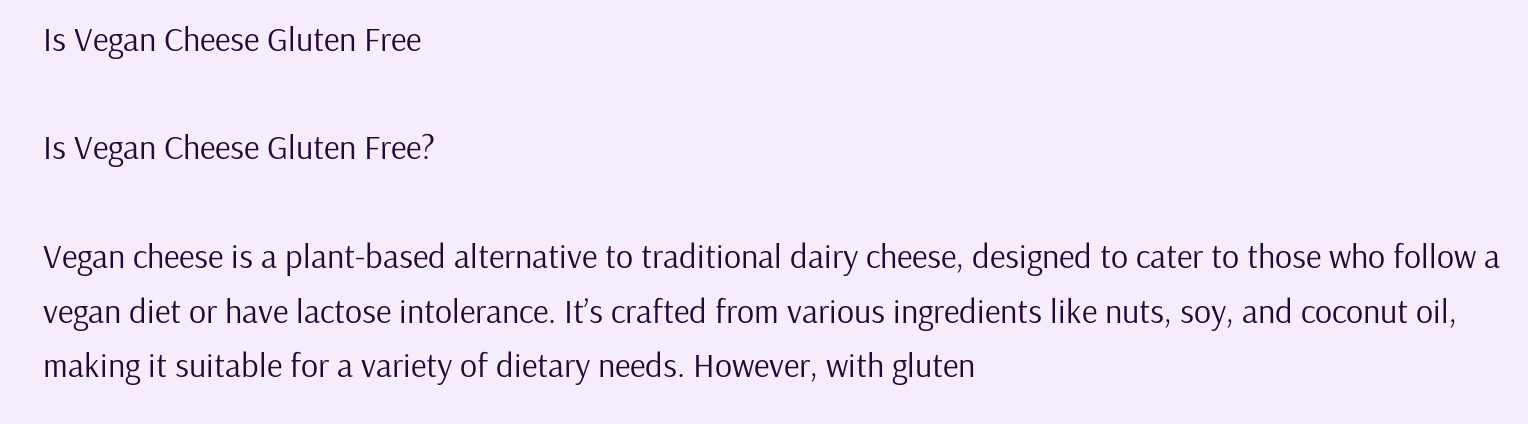Is Vegan Cheese Gluten Free

Is Vegan Cheese Gluten Free?

Vegan cheese is a plant-based alternative to traditional dairy cheese, designed to cater to those who follow a vegan diet or have lactose intolerance. It’s crafted from various ingredients like nuts, soy, and coconut oil, making it suitable for a variety of dietary needs. However, with gluten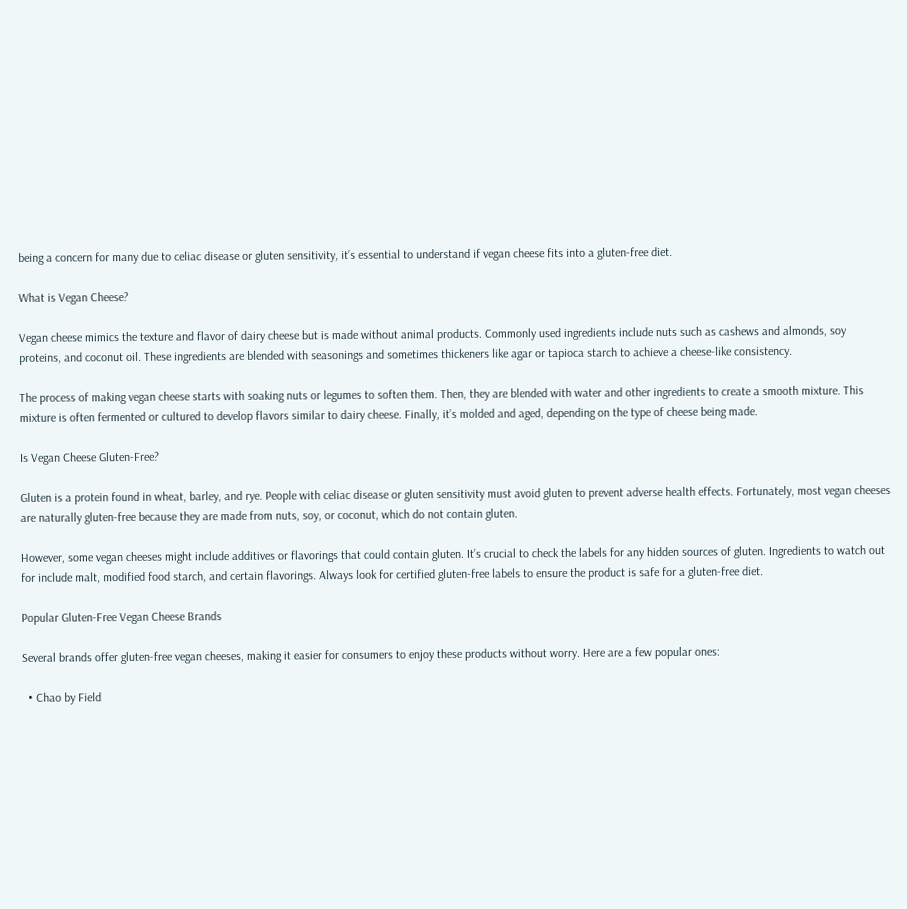being a concern for many due to celiac disease or gluten sensitivity, it’s essential to understand if vegan cheese fits into a gluten-free diet.

What is Vegan Cheese?

Vegan cheese mimics the texture and flavor of dairy cheese but is made without animal products. Commonly used ingredients include nuts such as cashews and almonds, soy proteins, and coconut oil. These ingredients are blended with seasonings and sometimes thickeners like agar or tapioca starch to achieve a cheese-like consistency.

The process of making vegan cheese starts with soaking nuts or legumes to soften them. Then, they are blended with water and other ingredients to create a smooth mixture. This mixture is often fermented or cultured to develop flavors similar to dairy cheese. Finally, it’s molded and aged, depending on the type of cheese being made.

Is Vegan Cheese Gluten-Free?

Gluten is a protein found in wheat, barley, and rye. People with celiac disease or gluten sensitivity must avoid gluten to prevent adverse health effects. Fortunately, most vegan cheeses are naturally gluten-free because they are made from nuts, soy, or coconut, which do not contain gluten.

However, some vegan cheeses might include additives or flavorings that could contain gluten. It’s crucial to check the labels for any hidden sources of gluten. Ingredients to watch out for include malt, modified food starch, and certain flavorings. Always look for certified gluten-free labels to ensure the product is safe for a gluten-free diet.

Popular Gluten-Free Vegan Cheese Brands

Several brands offer gluten-free vegan cheeses, making it easier for consumers to enjoy these products without worry. Here are a few popular ones:

  • Chao by Field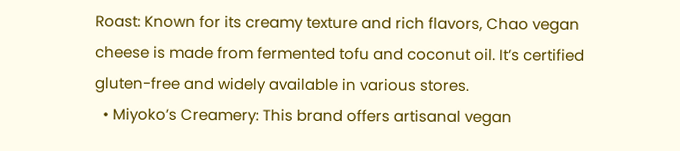Roast: Known for its creamy texture and rich flavors, Chao vegan cheese is made from fermented tofu and coconut oil. It’s certified gluten-free and widely available in various stores.
  • Miyoko’s Creamery: This brand offers artisanal vegan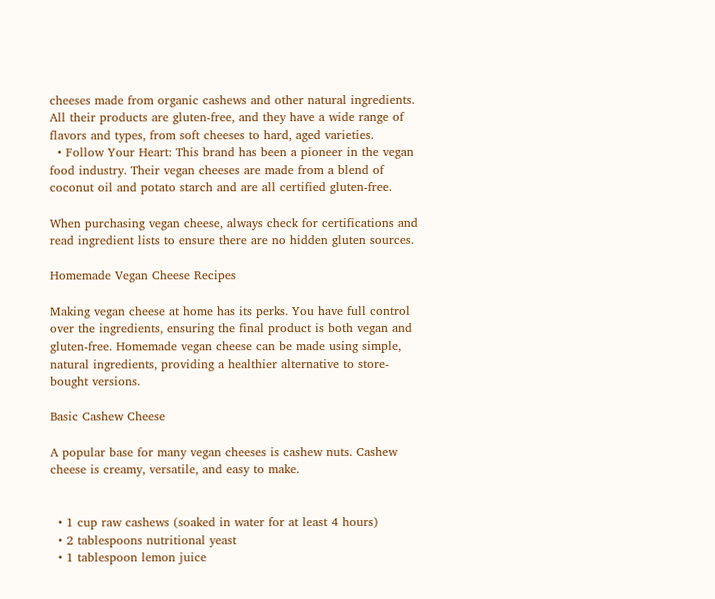cheeses made from organic cashews and other natural ingredients. All their products are gluten-free, and they have a wide range of flavors and types, from soft cheeses to hard, aged varieties.
  • Follow Your Heart: This brand has been a pioneer in the vegan food industry. Their vegan cheeses are made from a blend of coconut oil and potato starch and are all certified gluten-free.

When purchasing vegan cheese, always check for certifications and read ingredient lists to ensure there are no hidden gluten sources.

Homemade Vegan Cheese Recipes

Making vegan cheese at home has its perks. You have full control over the ingredients, ensuring the final product is both vegan and gluten-free. Homemade vegan cheese can be made using simple, natural ingredients, providing a healthier alternative to store-bought versions.

Basic Cashew Cheese

A popular base for many vegan cheeses is cashew nuts. Cashew cheese is creamy, versatile, and easy to make.


  • 1 cup raw cashews (soaked in water for at least 4 hours)
  • 2 tablespoons nutritional yeast
  • 1 tablespoon lemon juice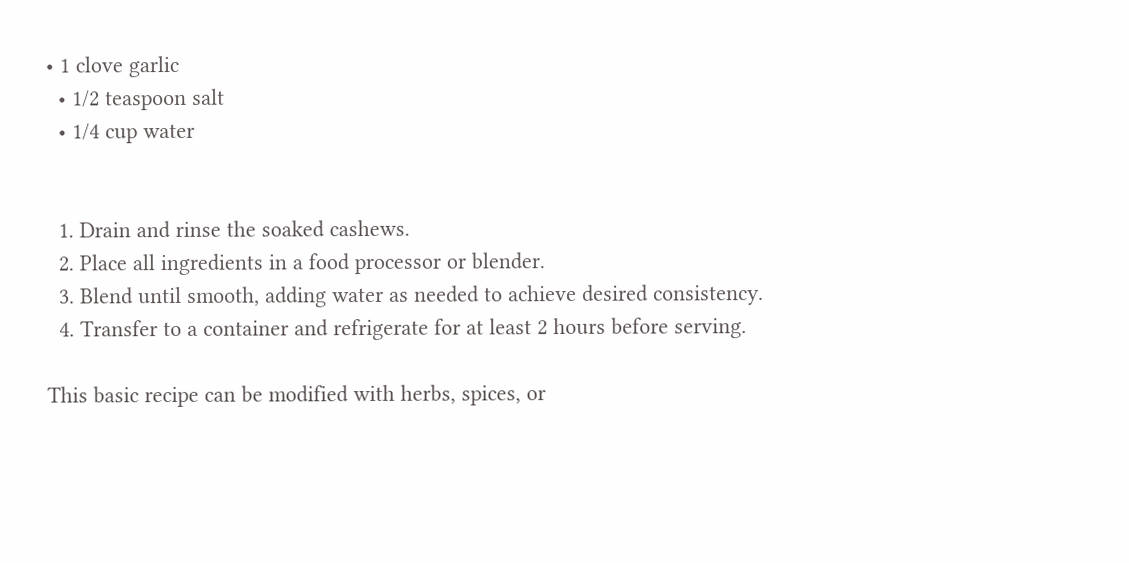• 1 clove garlic
  • 1/2 teaspoon salt
  • 1/4 cup water


  1. Drain and rinse the soaked cashews.
  2. Place all ingredients in a food processor or blender.
  3. Blend until smooth, adding water as needed to achieve desired consistency.
  4. Transfer to a container and refrigerate for at least 2 hours before serving.

This basic recipe can be modified with herbs, spices, or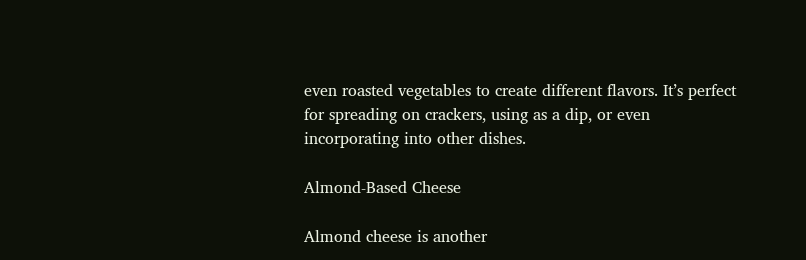even roasted vegetables to create different flavors. It’s perfect for spreading on crackers, using as a dip, or even incorporating into other dishes.

Almond-Based Cheese

Almond cheese is another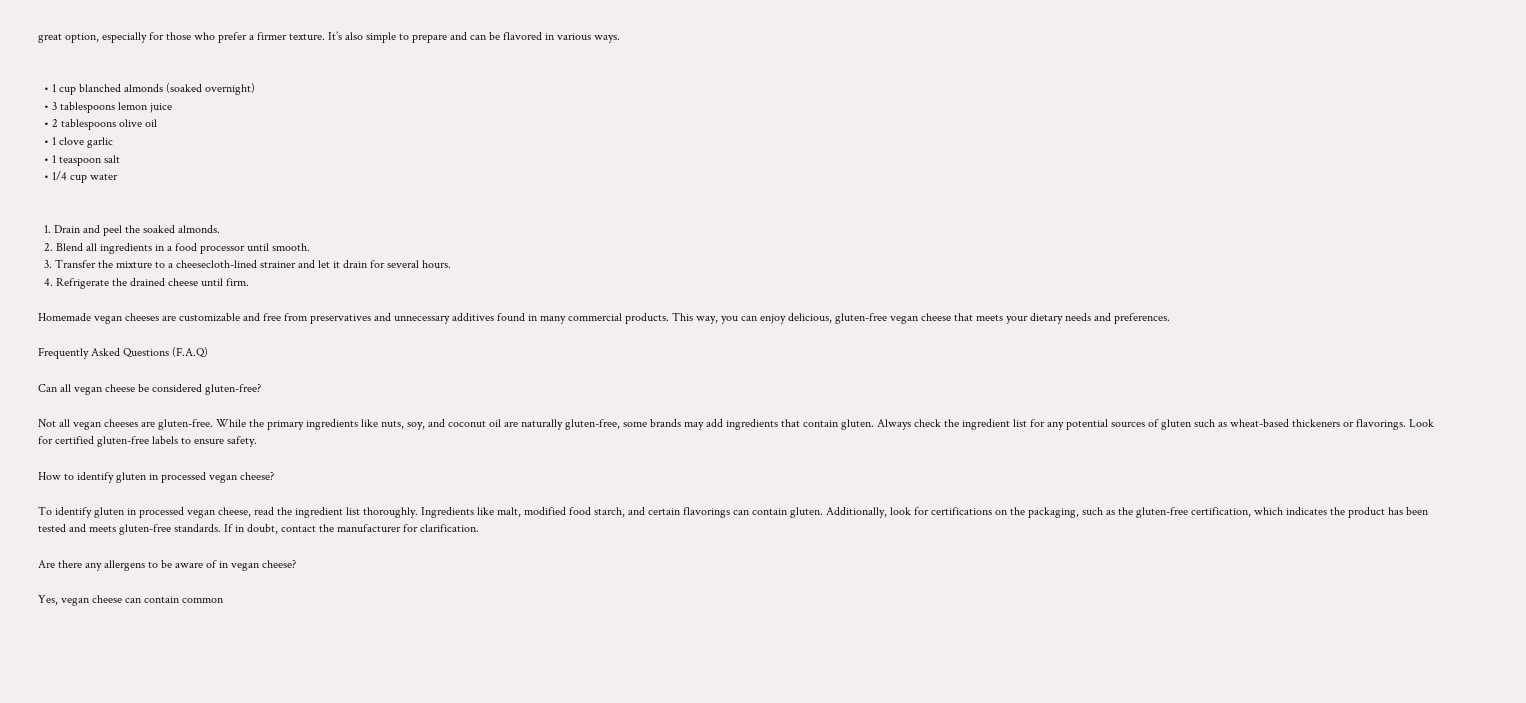great option, especially for those who prefer a firmer texture. It’s also simple to prepare and can be flavored in various ways.


  • 1 cup blanched almonds (soaked overnight)
  • 3 tablespoons lemon juice
  • 2 tablespoons olive oil
  • 1 clove garlic
  • 1 teaspoon salt
  • 1/4 cup water


  1. Drain and peel the soaked almonds.
  2. Blend all ingredients in a food processor until smooth.
  3. Transfer the mixture to a cheesecloth-lined strainer and let it drain for several hours.
  4. Refrigerate the drained cheese until firm.

Homemade vegan cheeses are customizable and free from preservatives and unnecessary additives found in many commercial products. This way, you can enjoy delicious, gluten-free vegan cheese that meets your dietary needs and preferences.

Frequently Asked Questions (F.A.Q)

Can all vegan cheese be considered gluten-free?

Not all vegan cheeses are gluten-free. While the primary ingredients like nuts, soy, and coconut oil are naturally gluten-free, some brands may add ingredients that contain gluten. Always check the ingredient list for any potential sources of gluten such as wheat-based thickeners or flavorings. Look for certified gluten-free labels to ensure safety.

How to identify gluten in processed vegan cheese?

To identify gluten in processed vegan cheese, read the ingredient list thoroughly. Ingredients like malt, modified food starch, and certain flavorings can contain gluten. Additionally, look for certifications on the packaging, such as the gluten-free certification, which indicates the product has been tested and meets gluten-free standards. If in doubt, contact the manufacturer for clarification.

Are there any allergens to be aware of in vegan cheese?

Yes, vegan cheese can contain common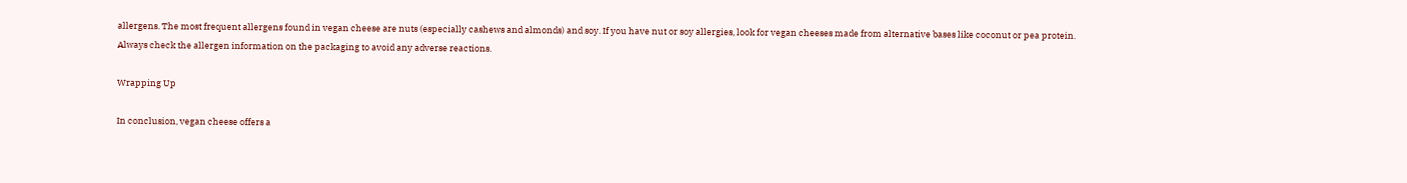allergens. The most frequent allergens found in vegan cheese are nuts (especially cashews and almonds) and soy. If you have nut or soy allergies, look for vegan cheeses made from alternative bases like coconut or pea protein. Always check the allergen information on the packaging to avoid any adverse reactions.

Wrapping Up

In conclusion, vegan cheese offers a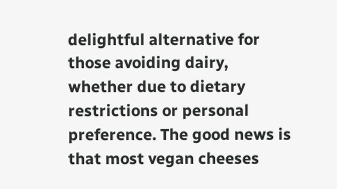delightful alternative for those avoiding dairy, whether due to dietary restrictions or personal preference. The good news is that most vegan cheeses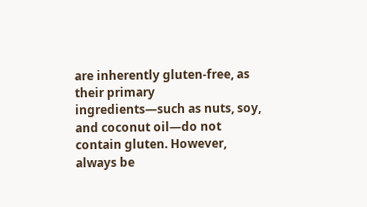are inherently gluten-free, as their primary ingredients—such as nuts, soy, and coconut oil—do not contain gluten. However, always be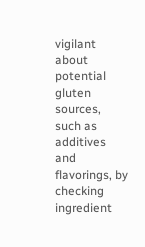vigilant about potential gluten sources, such as additives and flavorings, by checking ingredient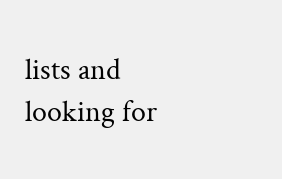lists and looking for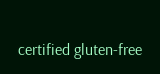certified gluten-free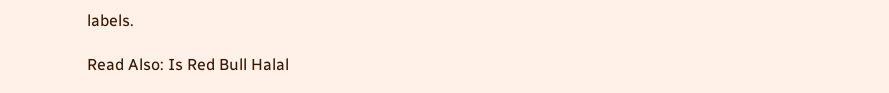labels.

Read Also: Is Red Bull Halal